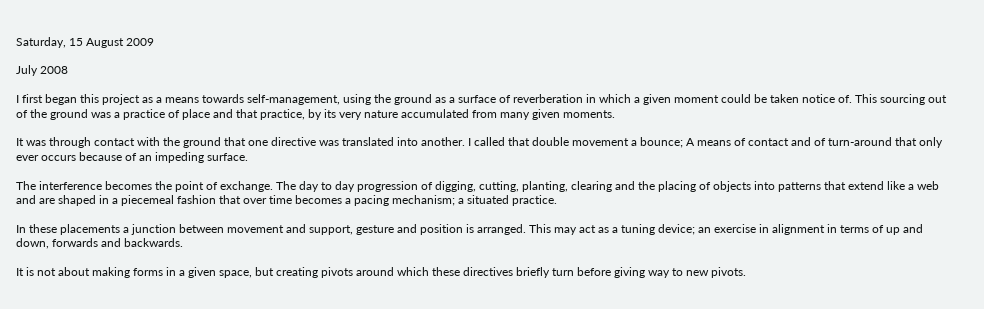Saturday, 15 August 2009

July 2008

I first began this project as a means towards self-management, using the ground as a surface of reverberation in which a given moment could be taken notice of. This sourcing out of the ground was a practice of place and that practice, by its very nature accumulated from many given moments.

It was through contact with the ground that one directive was translated into another. I called that double movement a bounce; A means of contact and of turn-around that only ever occurs because of an impeding surface.

The interference becomes the point of exchange. The day to day progression of digging, cutting, planting, clearing and the placing of objects into patterns that extend like a web and are shaped in a piecemeal fashion that over time becomes a pacing mechanism; a situated practice.

In these placements a junction between movement and support, gesture and position is arranged. This may act as a tuning device; an exercise in alignment in terms of up and down, forwards and backwards.

It is not about making forms in a given space, but creating pivots around which these directives briefly turn before giving way to new pivots.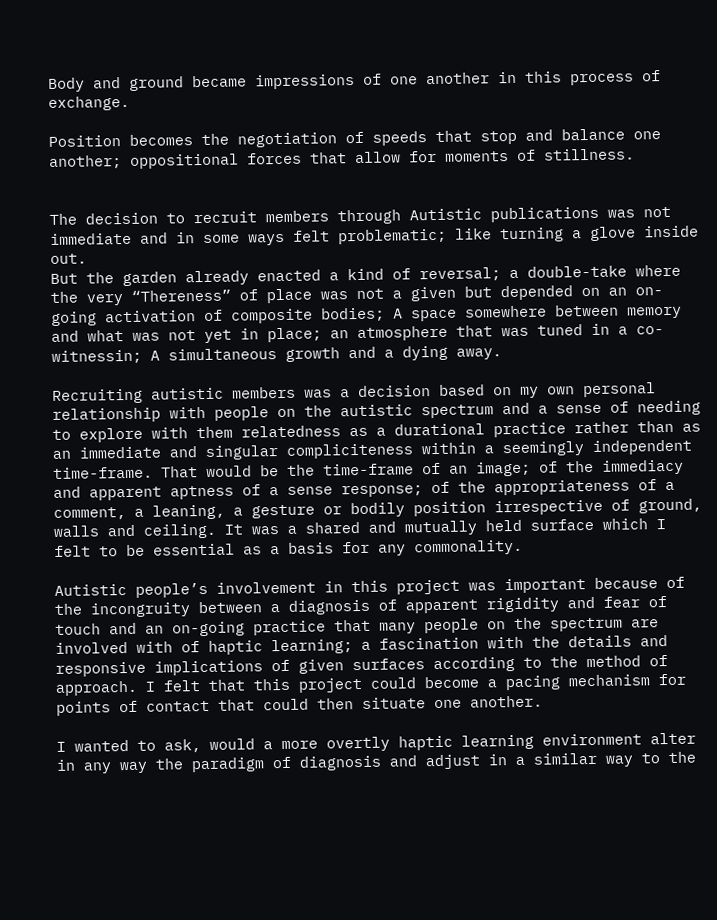Body and ground became impressions of one another in this process of exchange.

Position becomes the negotiation of speeds that stop and balance one another; oppositional forces that allow for moments of stillness.


The decision to recruit members through Autistic publications was not immediate and in some ways felt problematic; like turning a glove inside out.
But the garden already enacted a kind of reversal; a double-take where the very “Thereness” of place was not a given but depended on an on-going activation of composite bodies; A space somewhere between memory and what was not yet in place; an atmosphere that was tuned in a co-witnessin; A simultaneous growth and a dying away.

Recruiting autistic members was a decision based on my own personal relationship with people on the autistic spectrum and a sense of needing to explore with them relatedness as a durational practice rather than as an immediate and singular compliciteness within a seemingly independent time-frame. That would be the time-frame of an image; of the immediacy and apparent aptness of a sense response; of the appropriateness of a comment, a leaning, a gesture or bodily position irrespective of ground, walls and ceiling. It was a shared and mutually held surface which I felt to be essential as a basis for any commonality.

Autistic people’s involvement in this project was important because of the incongruity between a diagnosis of apparent rigidity and fear of touch and an on-going practice that many people on the spectrum are involved with of haptic learning; a fascination with the details and responsive implications of given surfaces according to the method of approach. I felt that this project could become a pacing mechanism for points of contact that could then situate one another.

I wanted to ask, would a more overtly haptic learning environment alter in any way the paradigm of diagnosis and adjust in a similar way to the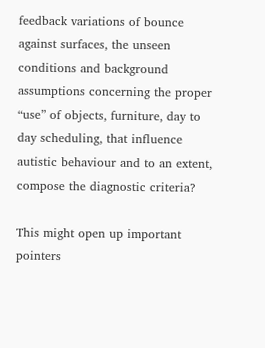feedback variations of bounce against surfaces, the unseen conditions and background assumptions concerning the proper “use” of objects, furniture, day to day scheduling, that influence autistic behaviour and to an extent, compose the diagnostic criteria?

This might open up important pointers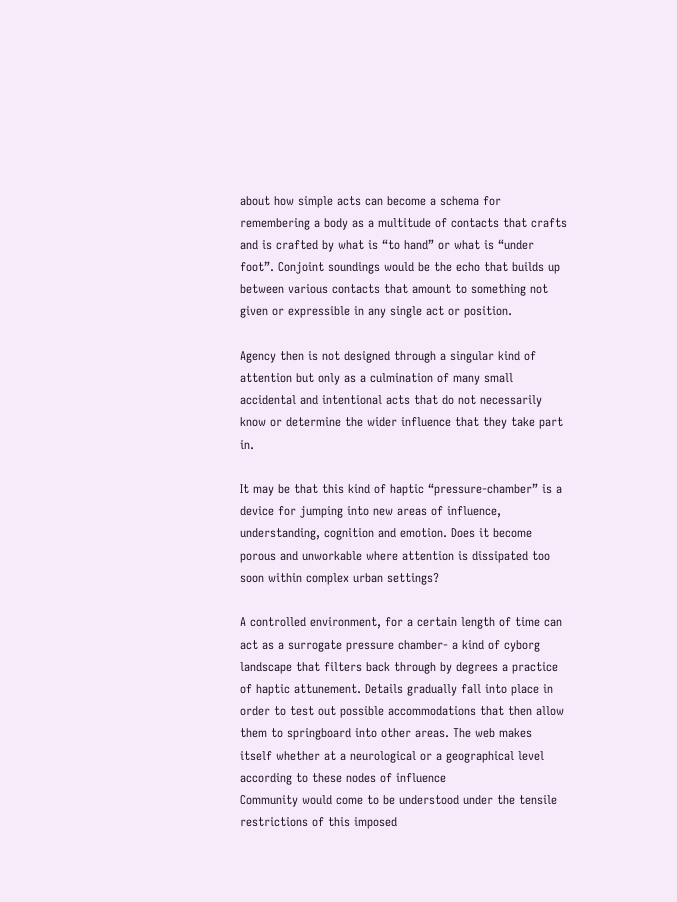about how simple acts can become a schema for remembering a body as a multitude of contacts that crafts and is crafted by what is “to hand” or what is “under foot”. Conjoint soundings would be the echo that builds up between various contacts that amount to something not given or expressible in any single act or position.

Agency then is not designed through a singular kind of attention but only as a culmination of many small accidental and intentional acts that do not necessarily know or determine the wider influence that they take part in.

It may be that this kind of haptic “pressure-chamber” is a device for jumping into new areas of influence, understanding, cognition and emotion. Does it become porous and unworkable where attention is dissipated too soon within complex urban settings?

A controlled environment, for a certain length of time can act as a surrogate pressure chamber- a kind of cyborg landscape that filters back through by degrees a practice of haptic attunement. Details gradually fall into place in order to test out possible accommodations that then allow them to springboard into other areas. The web makes itself whether at a neurological or a geographical level according to these nodes of influence
Community would come to be understood under the tensile restrictions of this imposed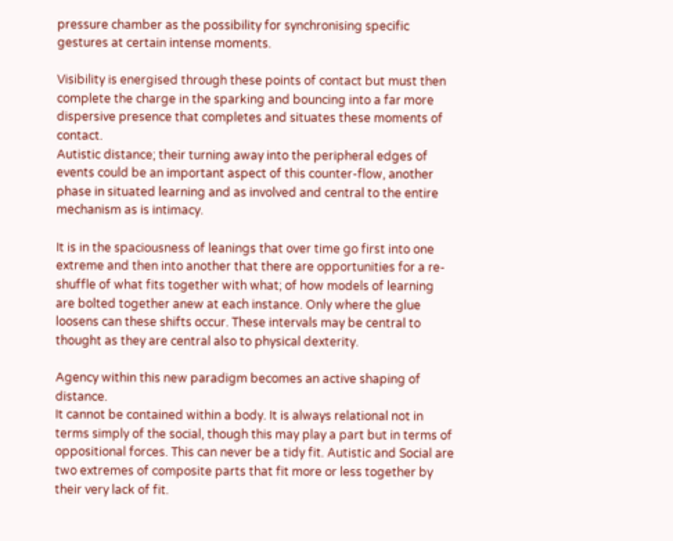pressure chamber as the possibility for synchronising specific gestures at certain intense moments.

Visibility is energised through these points of contact but must then complete the charge in the sparking and bouncing into a far more dispersive presence that completes and situates these moments of contact.
Autistic distance; their turning away into the peripheral edges of events could be an important aspect of this counter-flow, another phase in situated learning and as involved and central to the entire mechanism as is intimacy.

It is in the spaciousness of leanings that over time go first into one extreme and then into another that there are opportunities for a re- shuffle of what fits together with what; of how models of learning are bolted together anew at each instance. Only where the glue loosens can these shifts occur. These intervals may be central to thought as they are central also to physical dexterity.

Agency within this new paradigm becomes an active shaping of distance.
It cannot be contained within a body. It is always relational not in terms simply of the social, though this may play a part but in terms of oppositional forces. This can never be a tidy fit. Autistic and Social are two extremes of composite parts that fit more or less together by their very lack of fit.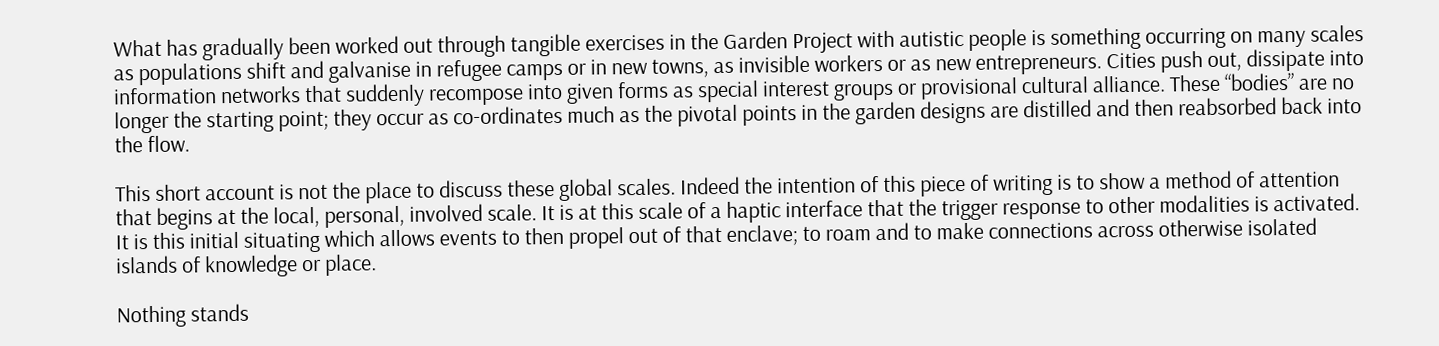What has gradually been worked out through tangible exercises in the Garden Project with autistic people is something occurring on many scales as populations shift and galvanise in refugee camps or in new towns, as invisible workers or as new entrepreneurs. Cities push out, dissipate into information networks that suddenly recompose into given forms as special interest groups or provisional cultural alliance. These “bodies” are no longer the starting point; they occur as co-ordinates much as the pivotal points in the garden designs are distilled and then reabsorbed back into the flow.

This short account is not the place to discuss these global scales. Indeed the intention of this piece of writing is to show a method of attention that begins at the local, personal, involved scale. It is at this scale of a haptic interface that the trigger response to other modalities is activated.
It is this initial situating which allows events to then propel out of that enclave; to roam and to make connections across otherwise isolated islands of knowledge or place.

Nothing stands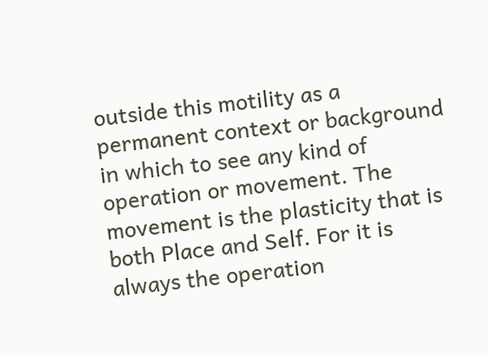outside this motility as a permanent context or background in which to see any kind of operation or movement. The movement is the plasticity that is both Place and Self. For it is always the operation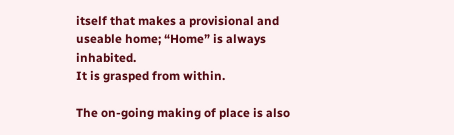itself that makes a provisional and useable home; “Home” is always inhabited.
It is grasped from within.

The on-going making of place is also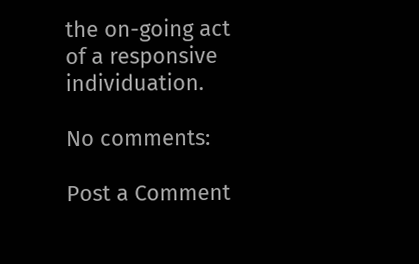the on-going act of a responsive individuation.

No comments:

Post a Comment